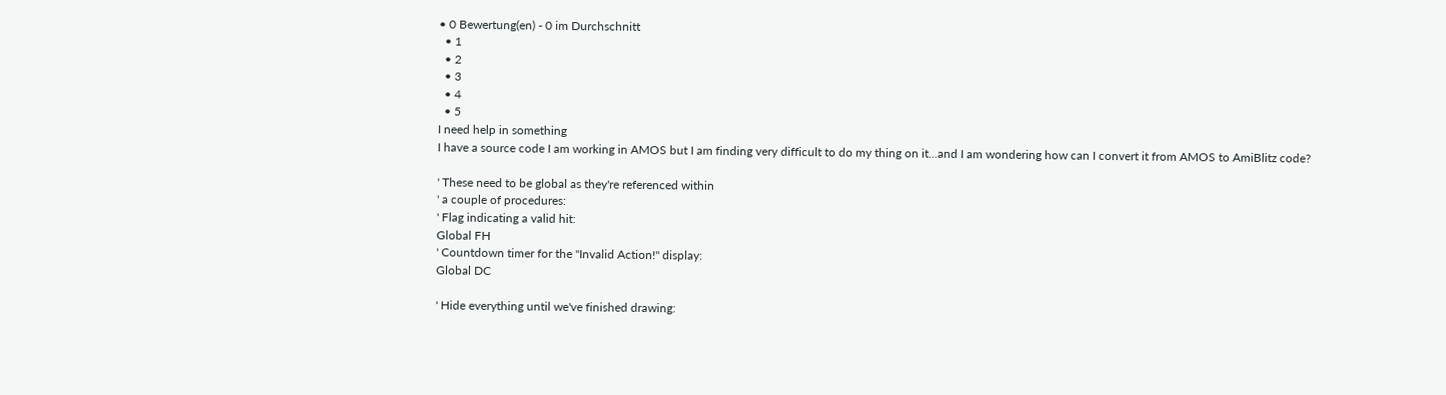• 0 Bewertung(en) - 0 im Durchschnitt
  • 1
  • 2
  • 3
  • 4
  • 5
I need help in something
I have a source code I am working in AMOS but I am finding very difficult to do my thing on it...and I am wondering how can I convert it from AMOS to AmiBlitz code?

' These need to be global as they're referenced within
' a couple of procedures:
' Flag indicating a valid hit:
Global FH
' Countdown timer for the "Invalid Action!" display:
Global DC

' Hide everything until we've finished drawing: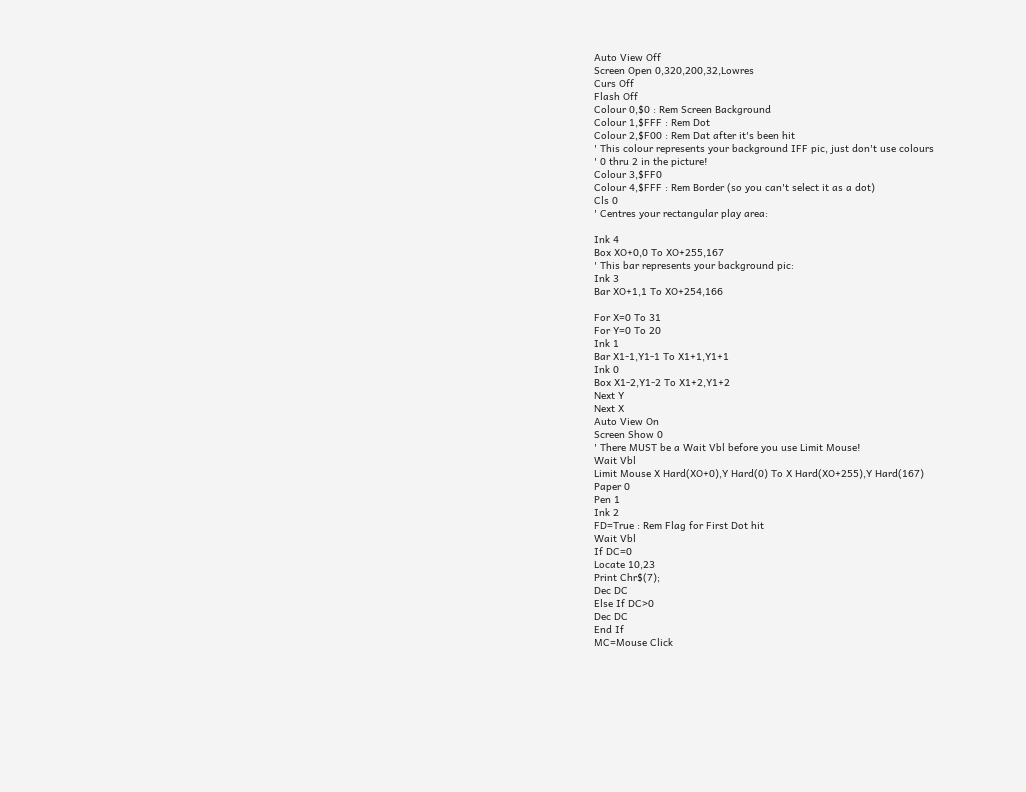Auto View Off
Screen Open 0,320,200,32,Lowres
Curs Off
Flash Off
Colour 0,$0 : Rem Screen Background
Colour 1,$FFF : Rem Dot
Colour 2,$F00 : Rem Dat after it's been hit
' This colour represents your background IFF pic, just don't use colours
' 0 thru 2 in the picture!
Colour 3,$FF0
Colour 4,$FFF : Rem Border (so you can't select it as a dot)
Cls 0
' Centres your rectangular play area:

Ink 4
Box XO+0,0 To XO+255,167
' This bar represents your background pic:
Ink 3
Bar XO+1,1 To XO+254,166

For X=0 To 31
For Y=0 To 20
Ink 1
Bar X1-1,Y1-1 To X1+1,Y1+1
Ink 0
Box X1-2,Y1-2 To X1+2,Y1+2
Next Y
Next X
Auto View On
Screen Show 0
' There MUST be a Wait Vbl before you use Limit Mouse!
Wait Vbl
Limit Mouse X Hard(XO+0),Y Hard(0) To X Hard(XO+255),Y Hard(167)
Paper 0
Pen 1
Ink 2
FD=True : Rem Flag for First Dot hit
Wait Vbl
If DC=0
Locate 10,23
Print Chr$(7);
Dec DC
Else If DC>0
Dec DC
End If
MC=Mouse Click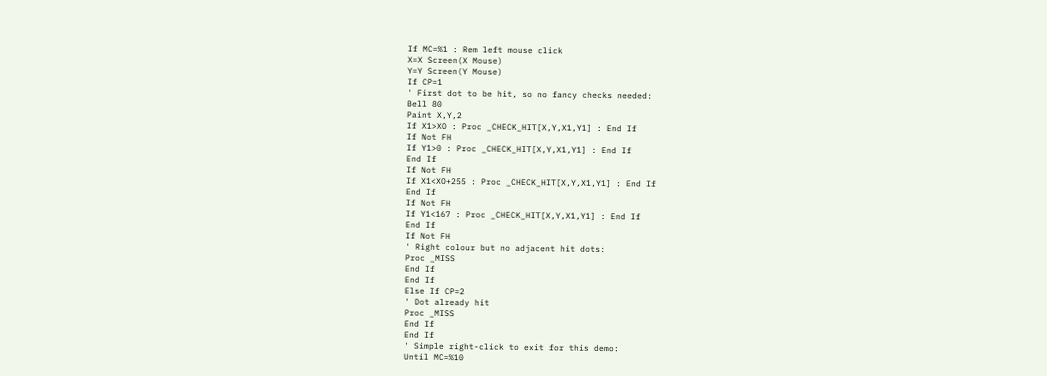If MC=%1 : Rem left mouse click
X=X Screen(X Mouse)
Y=Y Screen(Y Mouse)
If CP=1
' First dot to be hit, so no fancy checks needed:
Bell 80
Paint X,Y,2
If X1>XO : Proc _CHECK_HIT[X,Y,X1,Y1] : End If
If Not FH
If Y1>0 : Proc _CHECK_HIT[X,Y,X1,Y1] : End If
End If
If Not FH
If X1<XO+255 : Proc _CHECK_HIT[X,Y,X1,Y1] : End If
End If
If Not FH
If Y1<167 : Proc _CHECK_HIT[X,Y,X1,Y1] : End If
End If
If Not FH
' Right colour but no adjacent hit dots:
Proc _MISS
End If
End If
Else If CP=2
' Dot already hit
Proc _MISS
End If
End If
' Simple right-click to exit for this demo:
Until MC=%10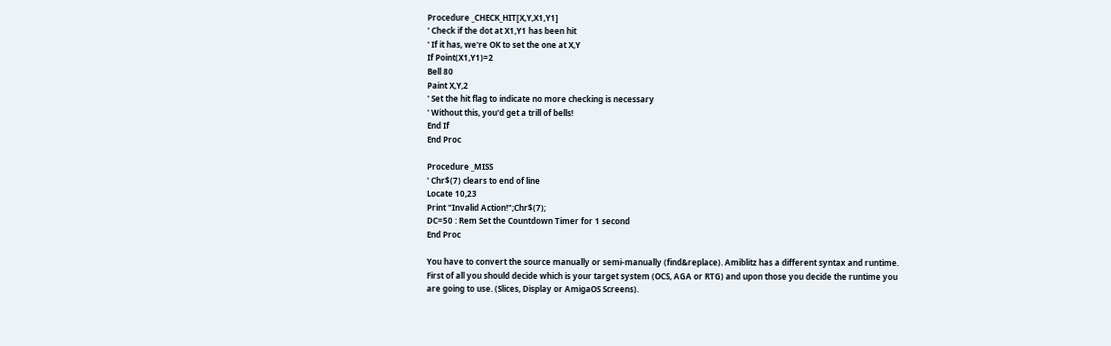Procedure _CHECK_HIT[X,Y,X1,Y1]
' Check if the dot at X1,Y1 has been hit
' If it has, we're OK to set the one at X,Y
If Point(X1,Y1)=2
Bell 80
Paint X,Y,2
' Set the hit flag to indicate no more checking is necessary
' Without this, you'd get a trill of bells!
End If
End Proc

Procedure _MISS
' Chr$(7) clears to end of line
Locate 10,23
Print "Invalid Action!";Chr$(7);
DC=50 : Rem Set the Countdown Timer for 1 second
End Proc

You have to convert the source manually or semi-manually (find&replace). Amiblitz has a different syntax and runtime.
First of all you should decide which is your target system (OCS, AGA or RTG) and upon those you decide the runtime you are going to use. (Slices, Display or AmigaOS Screens).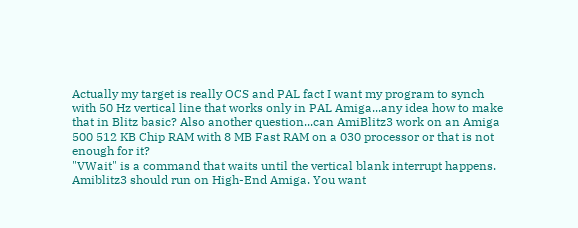Actually my target is really OCS and PAL fact I want my program to synch with 50 Hz vertical line that works only in PAL Amiga...any idea how to make that in Blitz basic? Also another question...can AmiBlitz3 work on an Amiga 500 512 KB Chip RAM with 8 MB Fast RAM on a 030 processor or that is not enough for it?
"VWait" is a command that waits until the vertical blank interrupt happens.
Amiblitz3 should run on High-End Amiga. You want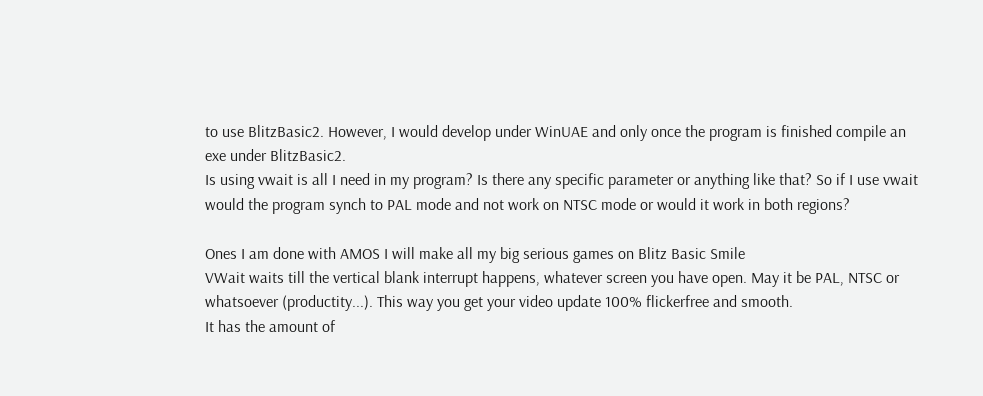to use BlitzBasic2. However, I would develop under WinUAE and only once the program is finished compile an exe under BlitzBasic2.
Is using vwait is all I need in my program? Is there any specific parameter or anything like that? So if I use vwait would the program synch to PAL mode and not work on NTSC mode or would it work in both regions?

Ones I am done with AMOS I will make all my big serious games on Blitz Basic Smile
VWait waits till the vertical blank interrupt happens, whatever screen you have open. May it be PAL, NTSC or whatsoever (productity...). This way you get your video update 100% flickerfree and smooth.
It has the amount of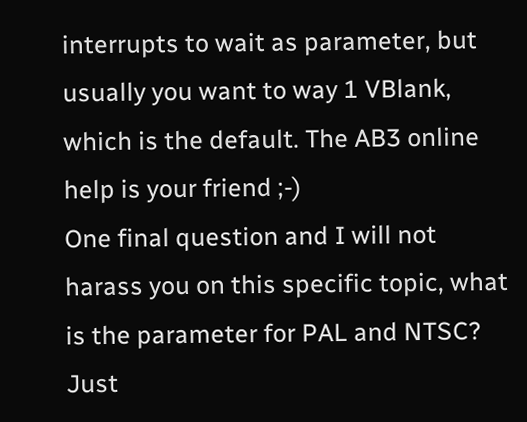interrupts to wait as parameter, but usually you want to way 1 VBlank, which is the default. The AB3 online help is your friend ;-)
One final question and I will not harass you on this specific topic, what is the parameter for PAL and NTSC? Just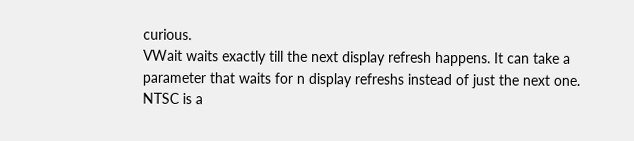curious.
VWait waits exactly till the next display refresh happens. It can take a parameter that waits for n display refreshs instead of just the next one.
NTSC is a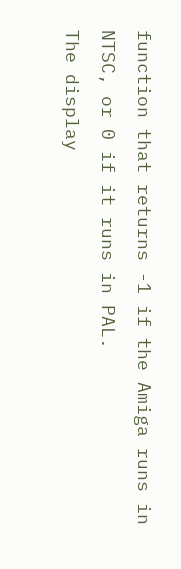function that returns -1 if the Amiga runs in NTSC, or 0 if it runs in PAL.
The display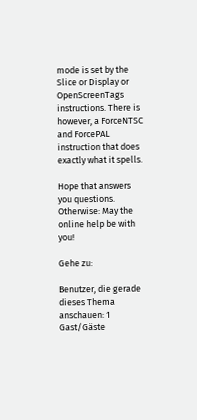mode is set by the Slice or Display or OpenScreenTags instructions. There is however, a ForceNTSC and ForcePAL instruction that does exactly what it spells.

Hope that answers you questions. Otherwise: May the online help be with you!

Gehe zu:

Benutzer, die gerade dieses Thema anschauen: 1 Gast/Gäste